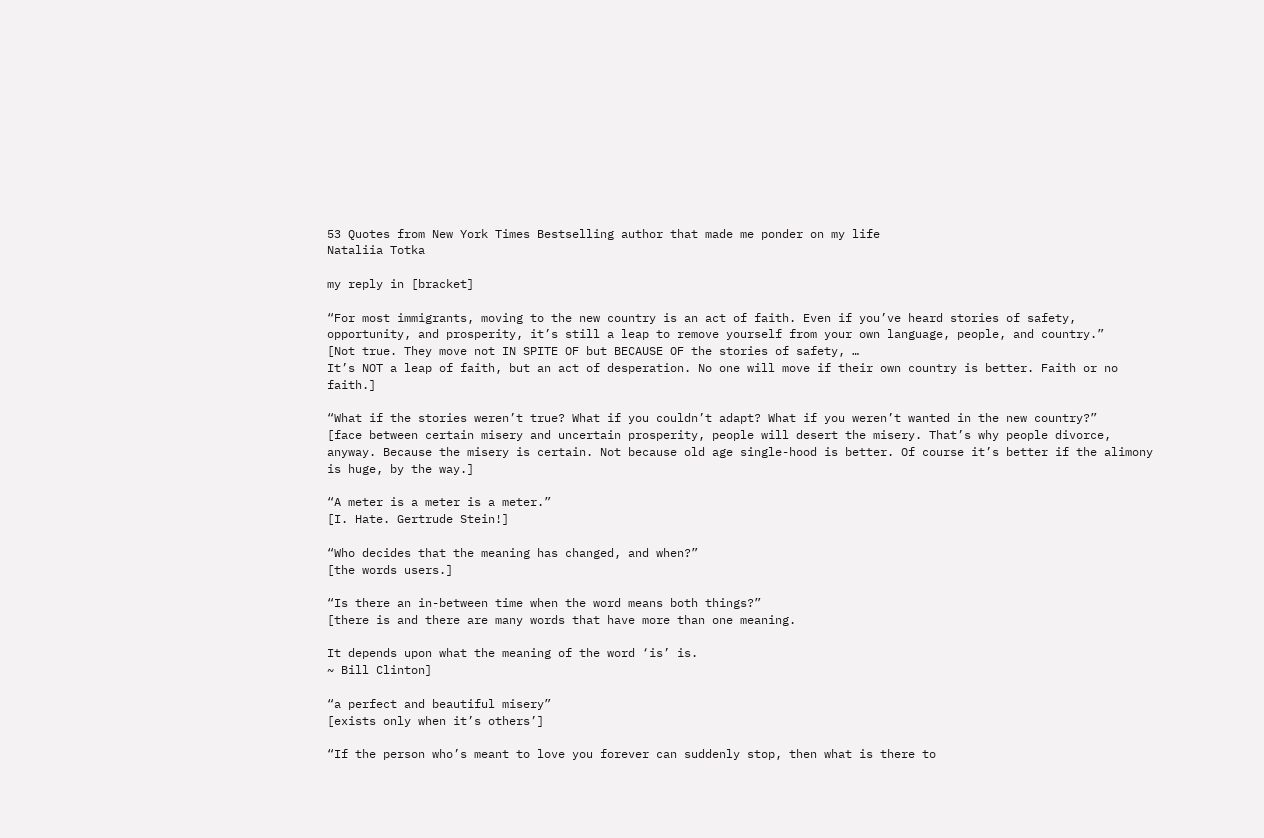53 Quotes from New York Times Bestselling author that made me ponder on my life
Nataliia Totka

my reply in [bracket]

“For most immigrants, moving to the new country is an act of faith. Even if you’ve heard stories of safety, opportunity, and prosperity, it’s still a leap to remove yourself from your own language, people, and country.”
[Not true. They move not IN SPITE OF but BECAUSE OF the stories of safety, …
It’s NOT a leap of faith, but an act of desperation. No one will move if their own country is better. Faith or no faith.]

“What if the stories weren’t true? What if you couldn’t adapt? What if you weren’t wanted in the new country?”
[face between certain misery and uncertain prosperity, people will desert the misery. That’s why people divorce, anyway. Because the misery is certain. Not because old age single-hood is better. Of course it’s better if the alimony is huge, by the way.]

“A meter is a meter is a meter.”
[I. Hate. Gertrude Stein!]

“Who decides that the meaning has changed, and when?”
[the words users.]

“Is there an in-between time when the word means both things?”
[there is and there are many words that have more than one meaning.

It depends upon what the meaning of the word ‘is’ is.
~ Bill Clinton]

“a perfect and beautiful misery”
[exists only when it’s others’]

“If the person who’s meant to love you forever can suddenly stop, then what is there to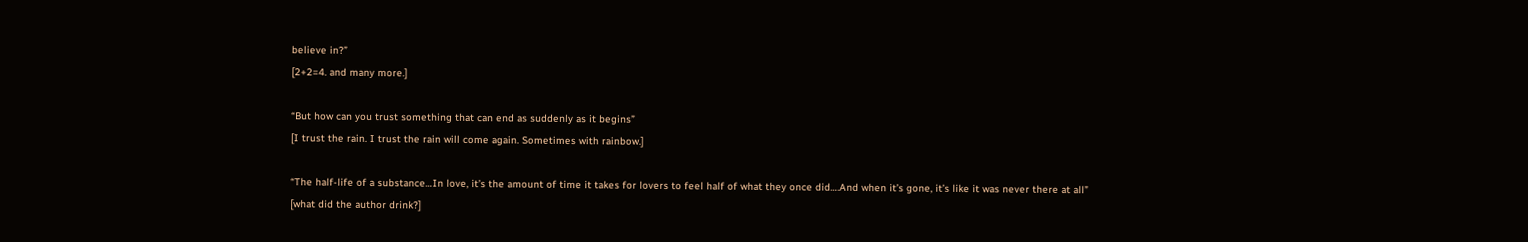believe in?”
[2+2=4. and many more.]

“But how can you trust something that can end as suddenly as it begins”
[I trust the rain. I trust the rain will come again. Sometimes with rainbow.]

“The half-life of a substance…In love, it’s the amount of time it takes for lovers to feel half of what they once did….And when it’s gone, it’s like it was never there at all”
[what did the author drink?]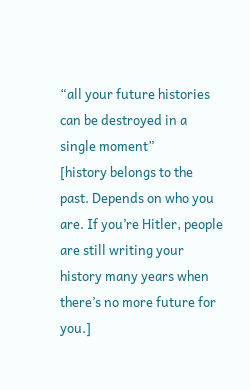“all your future histories can be destroyed in a single moment”
[history belongs to the past. Depends on who you are. If you’re Hitler, people are still writing your history many years when there’s no more future for you.]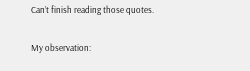Can’t finish reading those quotes.

My observation: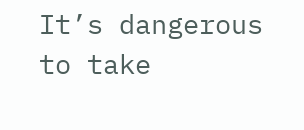It’s dangerous to take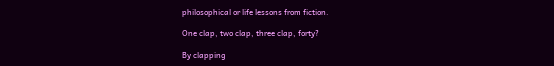philosophical or life lessons from fiction.

One clap, two clap, three clap, forty?

By clapping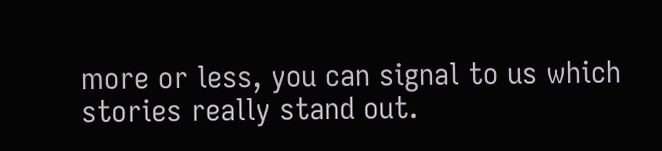more or less, you can signal to us which stories really stand out.